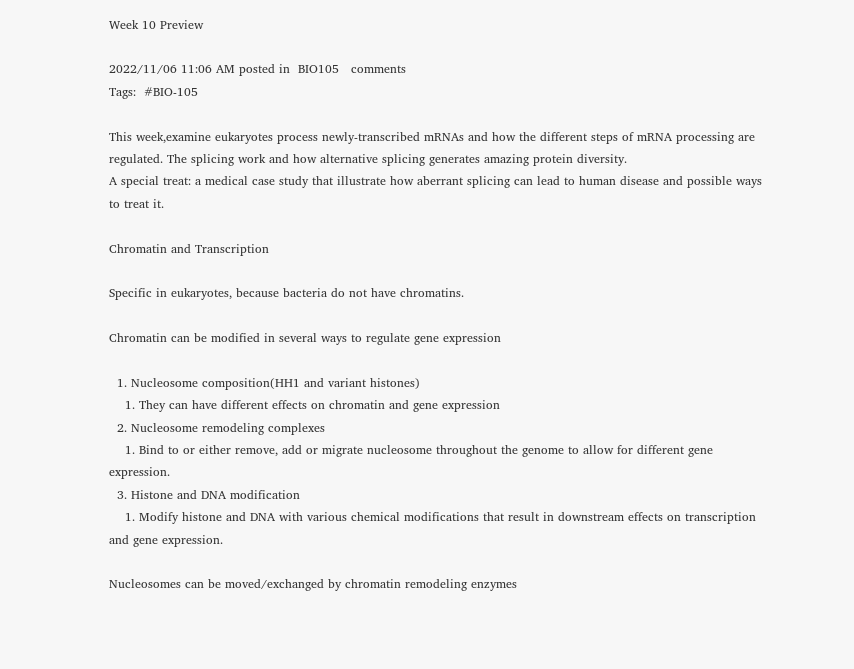Week 10 Preview

2022/11/06 11:06 AM posted in  BIO105   comments
Tags:  #BIO-105

This week,examine eukaryotes process newly-transcribed mRNAs and how the different steps of mRNA processing are regulated. The splicing work and how alternative splicing generates amazing protein diversity.
A special treat: a medical case study that illustrate how aberrant splicing can lead to human disease and possible ways to treat it.

Chromatin and Transcription

Specific in eukaryotes, because bacteria do not have chromatins.

Chromatin can be modified in several ways to regulate gene expression

  1. Nucleosome composition(HH1 and variant histones)
    1. They can have different effects on chromatin and gene expression
  2. Nucleosome remodeling complexes
    1. Bind to or either remove, add or migrate nucleosome throughout the genome to allow for different gene expression.
  3. Histone and DNA modification
    1. Modify histone and DNA with various chemical modifications that result in downstream effects on transcription and gene expression.

Nucleosomes can be moved/exchanged by chromatin remodeling enzymes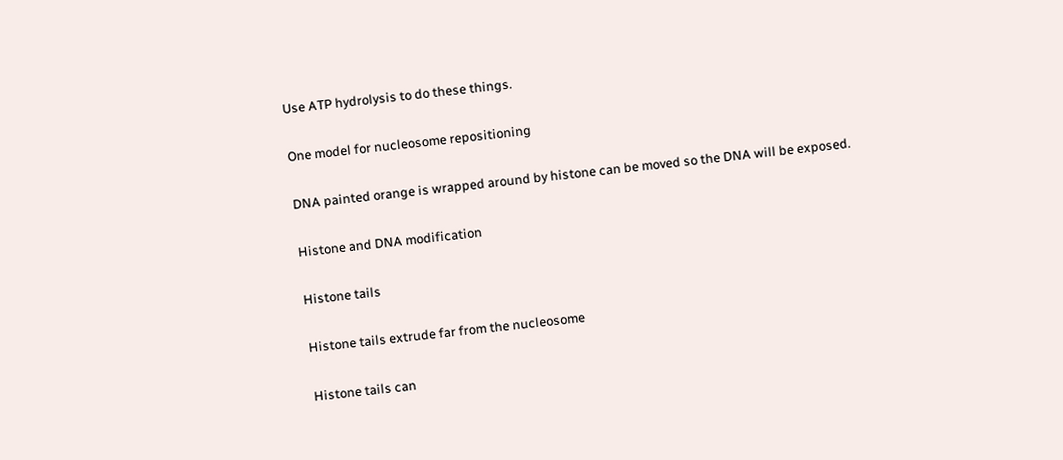Use ATP hydrolysis to do these things.

One model for nucleosome repositioning

DNA painted orange is wrapped around by histone can be moved so the DNA will be exposed.

Histone and DNA modification

Histone tails

Histone tails extrude far from the nucleosome

Histone tails can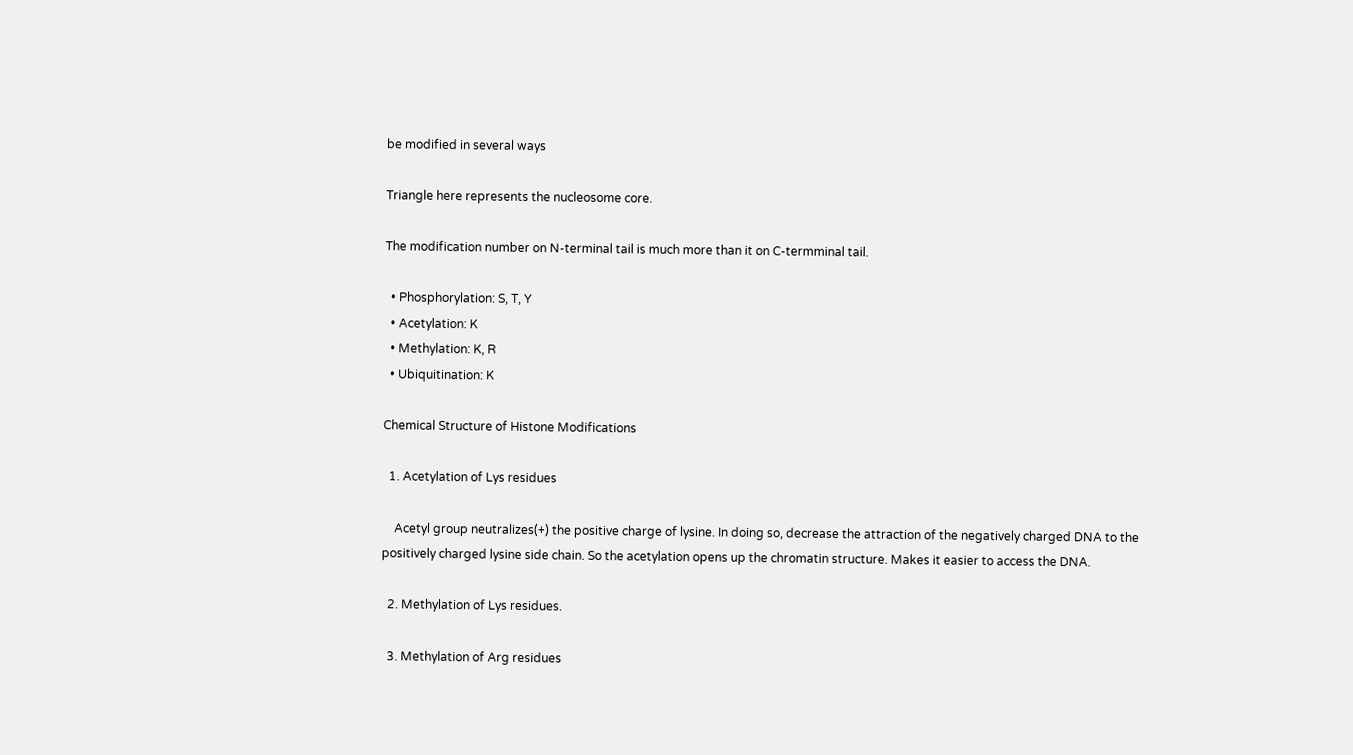be modified in several ways

Triangle here represents the nucleosome core.

The modification number on N-terminal tail is much more than it on C-termminal tail.

  • Phosphorylation: S, T, Y
  • Acetylation: K
  • Methylation: K, R
  • Ubiquitination: K

Chemical Structure of Histone Modifications

  1. Acetylation of Lys residues

    Acetyl group neutralizes(+) the positive charge of lysine. In doing so, decrease the attraction of the negatively charged DNA to the positively charged lysine side chain. So the acetylation opens up the chromatin structure. Makes it easier to access the DNA.

  2. Methylation of Lys residues.

  3. Methylation of Arg residues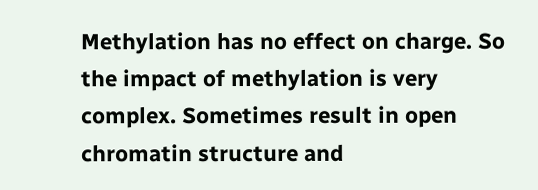Methylation has no effect on charge. So the impact of methylation is very complex. Sometimes result in open chromatin structure and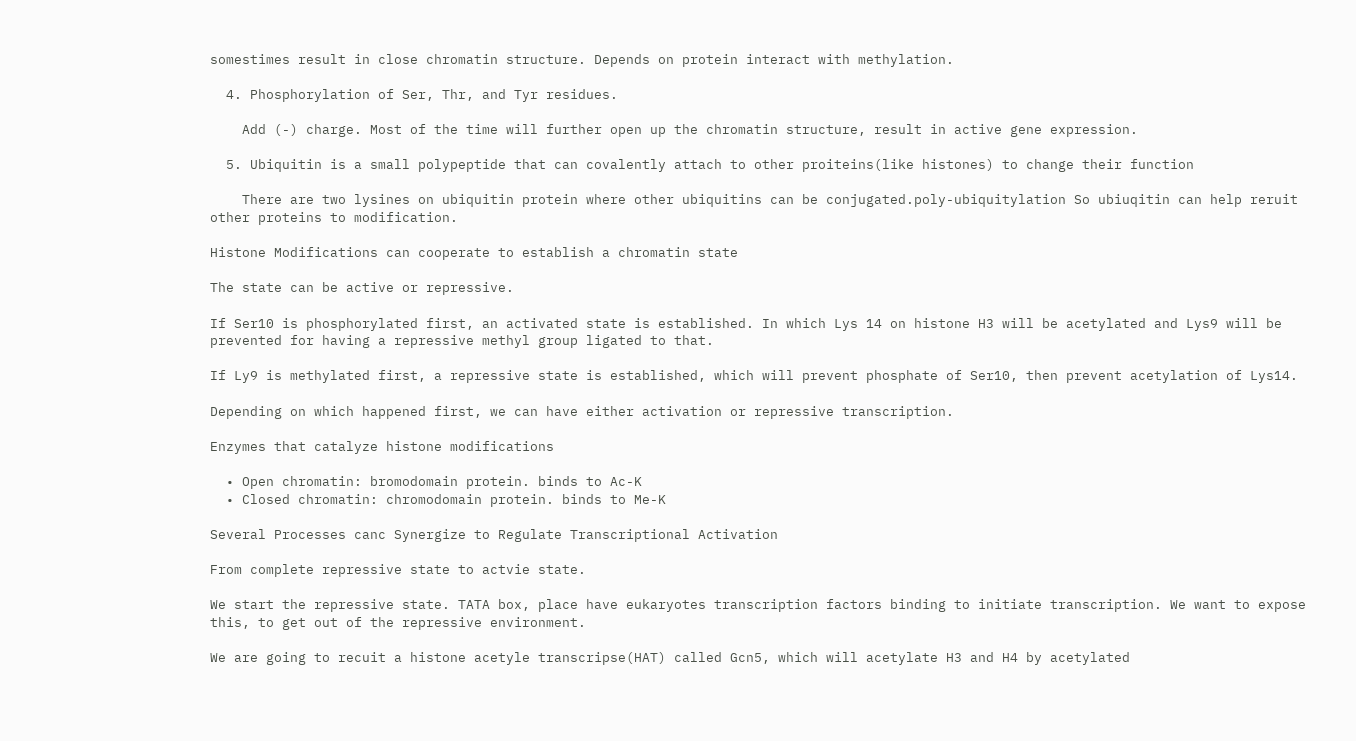somestimes result in close chromatin structure. Depends on protein interact with methylation.

  4. Phosphorylation of Ser, Thr, and Tyr residues.

    Add (-) charge. Most of the time will further open up the chromatin structure, result in active gene expression.

  5. Ubiquitin is a small polypeptide that can covalently attach to other proiteins(like histones) to change their function

    There are two lysines on ubiquitin protein where other ubiquitins can be conjugated.poly-ubiquitylation So ubiuqitin can help reruit other proteins to modification.

Histone Modifications can cooperate to establish a chromatin state

The state can be active or repressive.

If Ser10 is phosphorylated first, an activated state is established. In which Lys 14 on histone H3 will be acetylated and Lys9 will be prevented for having a repressive methyl group ligated to that.

If Ly9 is methylated first, a repressive state is established, which will prevent phosphate of Ser10, then prevent acetylation of Lys14.

Depending on which happened first, we can have either activation or repressive transcription.

Enzymes that catalyze histone modifications

  • Open chromatin: bromodomain protein. binds to Ac-K
  • Closed chromatin: chromodomain protein. binds to Me-K

Several Processes canc Synergize to Regulate Transcriptional Activation

From complete repressive state to actvie state.

We start the repressive state. TATA box, place have eukaryotes transcription factors binding to initiate transcription. We want to expose this, to get out of the repressive environment.

We are going to recuit a histone acetyle transcripse(HAT) called Gcn5, which will acetylate H3 and H4 by acetylated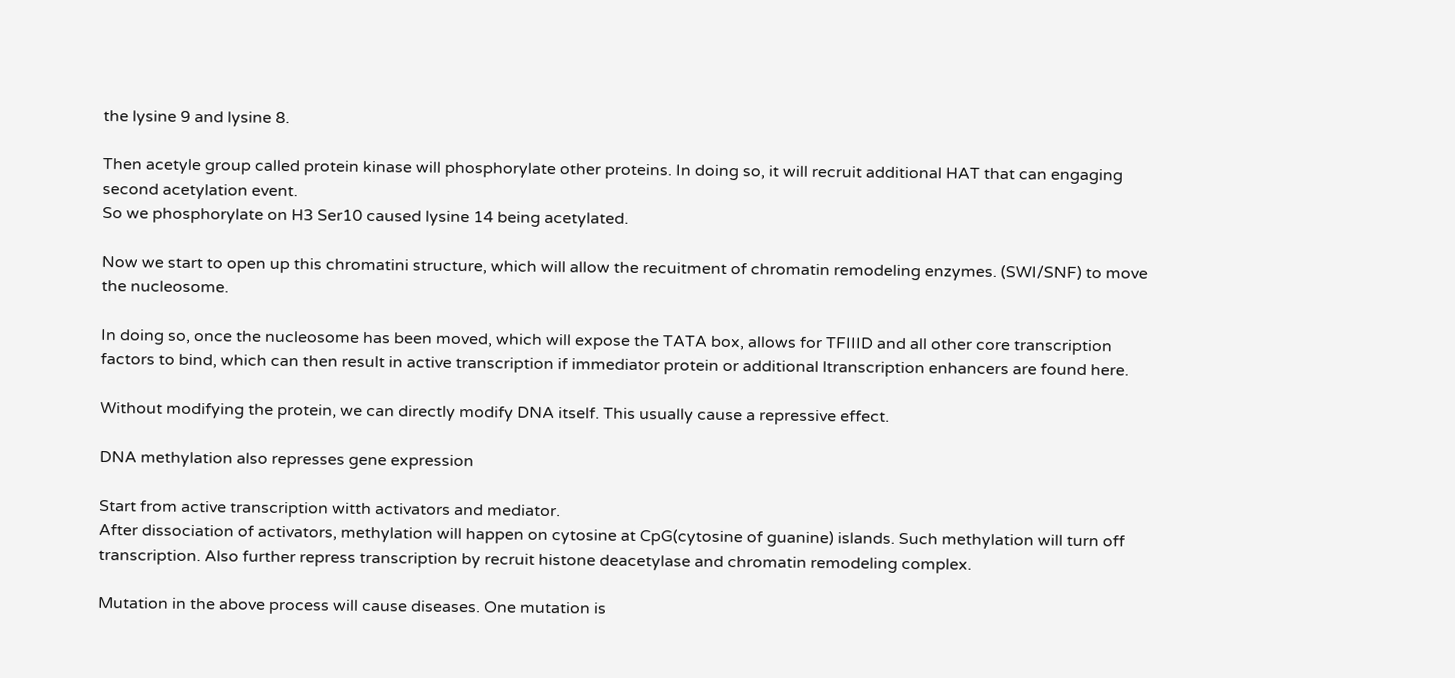the lysine 9 and lysine 8.

Then acetyle group called protein kinase will phosphorylate other proteins. In doing so, it will recruit additional HAT that can engaging second acetylation event.
So we phosphorylate on H3 Ser10 caused lysine 14 being acetylated.

Now we start to open up this chromatini structure, which will allow the recuitment of chromatin remodeling enzymes. (SWI/SNF) to move the nucleosome.

In doing so, once the nucleosome has been moved, which will expose the TATA box, allows for TFIIID and all other core transcription factors to bind, which can then result in active transcription if immediator protein or additional ltranscription enhancers are found here.

Without modifying the protein, we can directly modify DNA itself. This usually cause a repressive effect.

DNA methylation also represses gene expression

Start from active transcription witth activators and mediator.
After dissociation of activators, methylation will happen on cytosine at CpG(cytosine of guanine) islands. Such methylation will turn off transcription. Also further repress transcription by recruit histone deacetylase and chromatin remodeling complex.

Mutation in the above process will cause diseases. One mutation is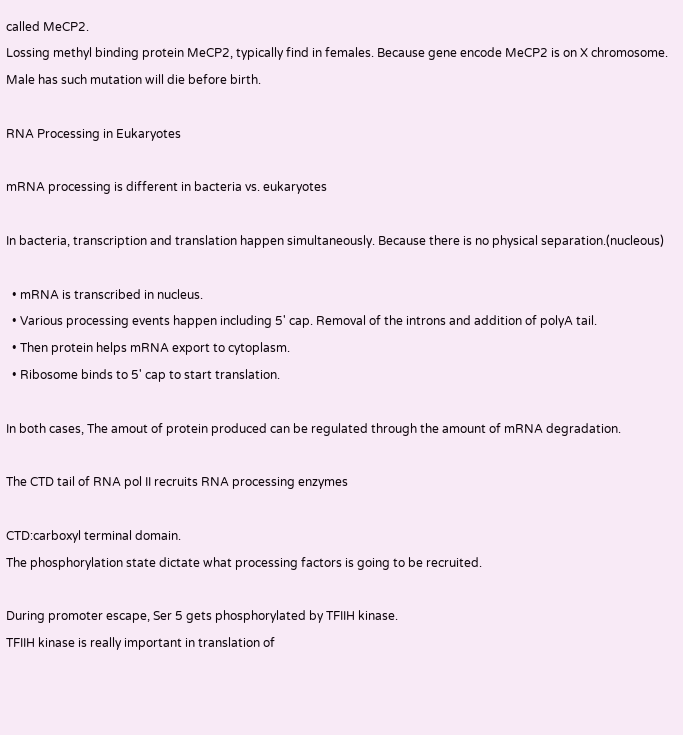called MeCP2.
Lossing methyl binding protein MeCP2, typically find in females. Because gene encode MeCP2 is on X chromosome. Male has such mutation will die before birth.

RNA Processing in Eukaryotes

mRNA processing is different in bacteria vs. eukaryotes

In bacteria, transcription and translation happen simultaneously. Because there is no physical separation.(nucleous)

  • mRNA is transcribed in nucleus.
  • Various processing events happen including 5' cap. Removal of the introns and addition of polyA tail.
  • Then protein helps mRNA export to cytoplasm.
  • Ribosome binds to 5' cap to start translation.

In both cases, The amout of protein produced can be regulated through the amount of mRNA degradation.

The CTD tail of RNA pol II recruits RNA processing enzymes

CTD:carboxyl terminal domain.
The phosphorylation state dictate what processing factors is going to be recruited.

During promoter escape, Ser 5 gets phosphorylated by TFIIH kinase.
TFIIH kinase is really important in translation of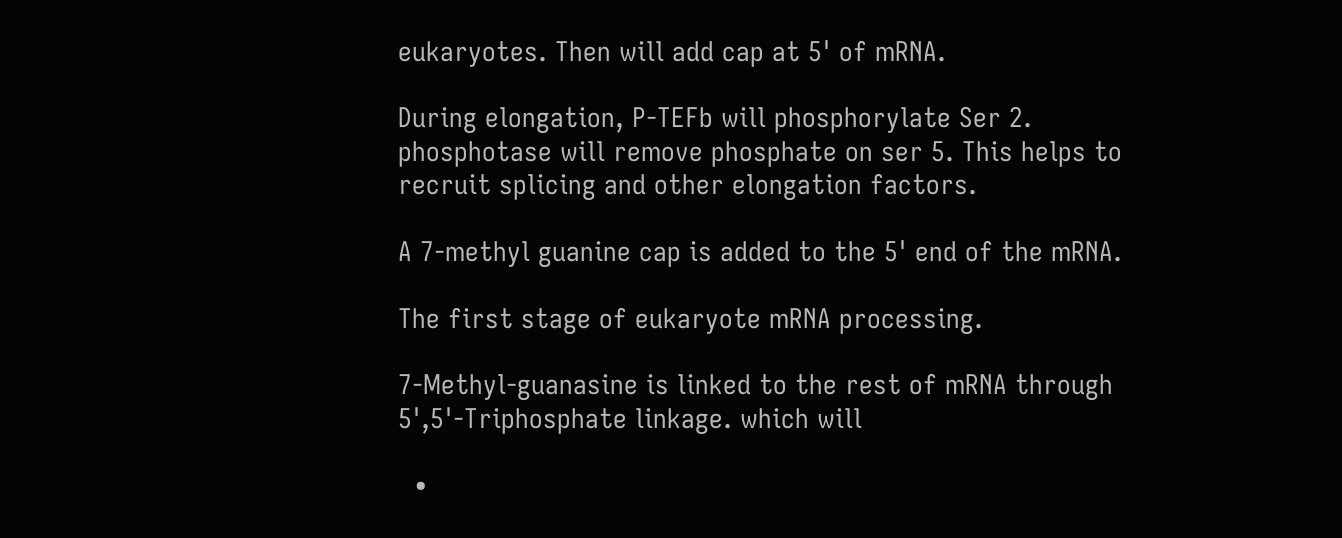eukaryotes. Then will add cap at 5' of mRNA.

During elongation, P-TEFb will phosphorylate Ser 2. phosphotase will remove phosphate on ser 5. This helps to recruit splicing and other elongation factors.

A 7-methyl guanine cap is added to the 5' end of the mRNA.

The first stage of eukaryote mRNA processing.

7-Methyl-guanasine is linked to the rest of mRNA through 5',5'-Triphosphate linkage. which will

  •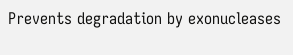Prevents degradation by exonucleases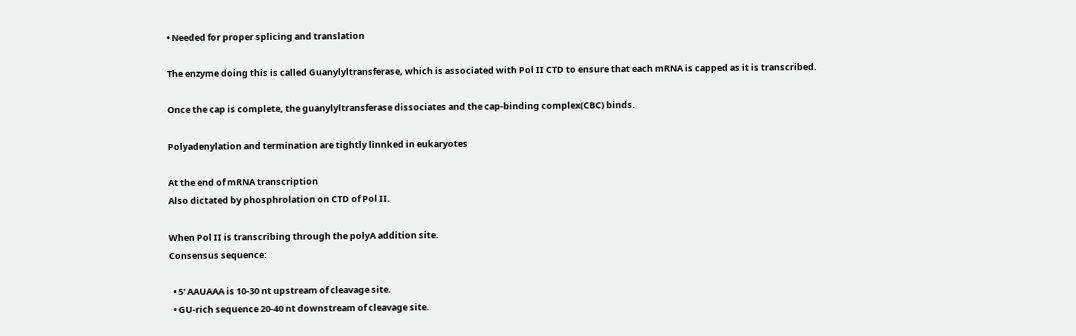• Needed for proper splicing and translation

The enzyme doing this is called Guanylyltransferase, which is associated with Pol II CTD to ensure that each mRNA is capped as it is transcribed.

Once the cap is complete, the guanylyltransferase dissociates and the cap-binding complex(CBC) binds.

Polyadenylation and termination are tightly linnked in eukaryotes

At the end of mRNA transcription
Also dictated by phosphrolation on CTD of Pol II.

When Pol II is transcribing through the polyA addition site.
Consensus sequence:

  • 5' AAUAAA is 10-30 nt upstream of cleavage site.
  • GU-rich sequence 20-40 nt downstream of cleavage site.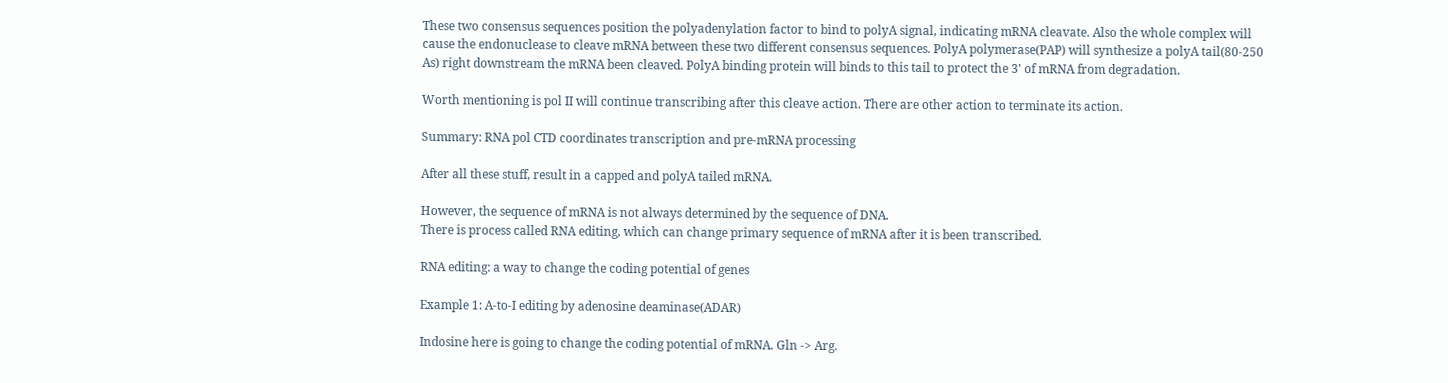These two consensus sequences position the polyadenylation factor to bind to polyA signal, indicating mRNA cleavate. Also the whole complex will cause the endonuclease to cleave mRNA between these two different consensus sequences. PolyA polymerase(PAP) will synthesize a polyA tail(80-250 As) right downstream the mRNA been cleaved. PolyA binding protein will binds to this tail to protect the 3' of mRNA from degradation.

Worth mentioning is pol II will continue transcribing after this cleave action. There are other action to terminate its action.

Summary: RNA pol CTD coordinates transcription and pre-mRNA processing

After all these stuff, result in a capped and polyA tailed mRNA.

However, the sequence of mRNA is not always determined by the sequence of DNA.
There is process called RNA editing, which can change primary sequence of mRNA after it is been transcribed.

RNA editing: a way to change the coding potential of genes

Example 1: A-to-I editing by adenosine deaminase(ADAR)

Indosine here is going to change the coding potential of mRNA. Gln -> Arg.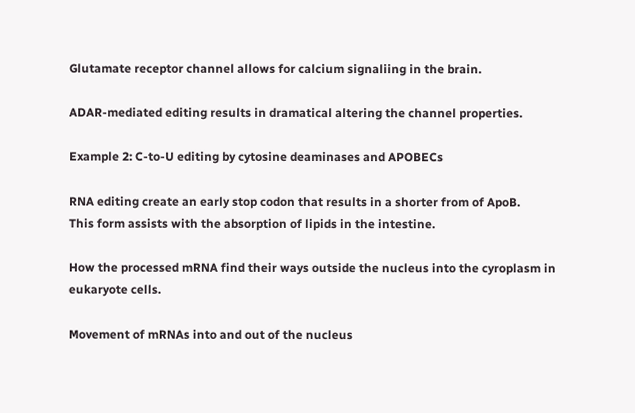Glutamate receptor channel allows for calcium signaliing in the brain.

ADAR-mediated editing results in dramatical altering the channel properties.

Example 2: C-to-U editing by cytosine deaminases and APOBECs

RNA editing create an early stop codon that results in a shorter from of ApoB.
This form assists with the absorption of lipids in the intestine.

How the processed mRNA find their ways outside the nucleus into the cyroplasm in eukaryote cells.

Movement of mRNAs into and out of the nucleus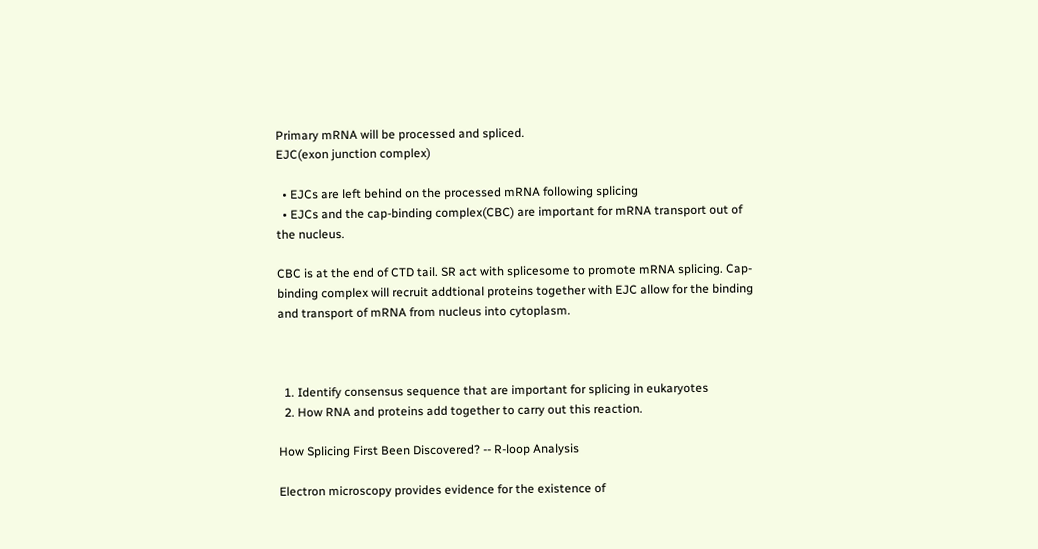Primary mRNA will be processed and spliced.
EJC(exon junction complex)

  • EJCs are left behind on the processed mRNA following splicing
  • EJCs and the cap-binding complex(CBC) are important for mRNA transport out of the nucleus.

CBC is at the end of CTD tail. SR act with splicesome to promote mRNA splicing. Cap-binding complex will recruit addtional proteins together with EJC allow for the binding and transport of mRNA from nucleus into cytoplasm.



  1. Identify consensus sequence that are important for splicing in eukaryotes
  2. How RNA and proteins add together to carry out this reaction.

How Splicing First Been Discovered? -- R-loop Analysis

Electron microscopy provides evidence for the existence of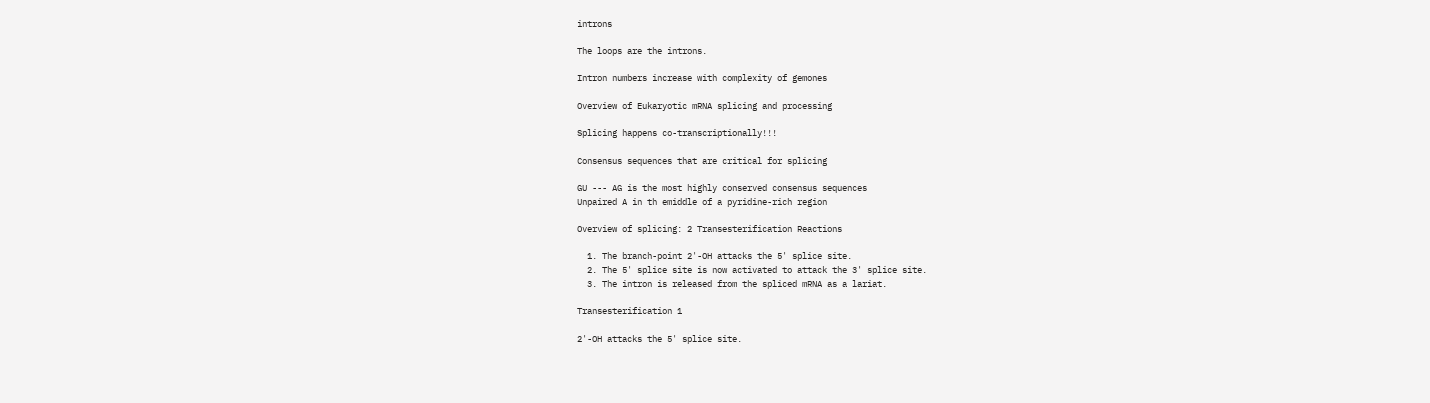introns

The loops are the introns.

Intron numbers increase with complexity of gemones

Overview of Eukaryotic mRNA splicing and processing

Splicing happens co-transcriptionally!!!

Consensus sequences that are critical for splicing

GU --- AG is the most highly conserved consensus sequences
Unpaired A in th emiddle of a pyridine-rich region

Overview of splicing: 2 Transesterification Reactions

  1. The branch-point 2'-OH attacks the 5' splice site.
  2. The 5' splice site is now activated to attack the 3' splice site.
  3. The intron is released from the spliced mRNA as a lariat.

Transesterification 1

2'-OH attacks the 5' splice site.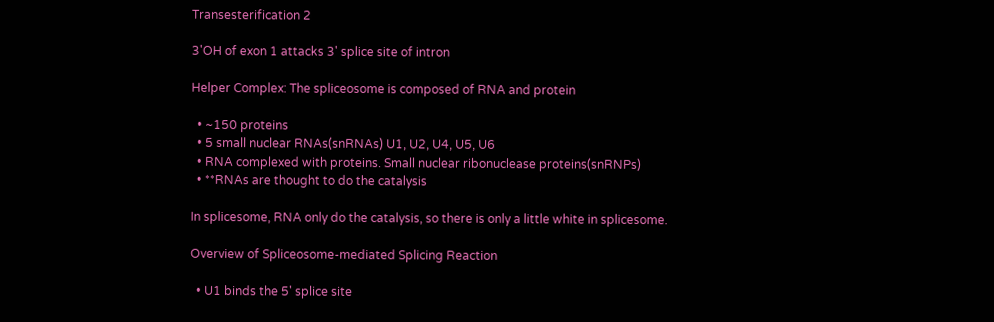Transesterification 2

3'OH of exon 1 attacks 3' splice site of intron

Helper Complex: The spliceosome is composed of RNA and protein

  • ~150 proteins
  • 5 small nuclear RNAs(snRNAs) U1, U2, U4, U5, U6
  • RNA complexed with proteins. Small nuclear ribonuclease proteins(snRNPs)
  • **RNAs are thought to do the catalysis

In splicesome, RNA only do the catalysis, so there is only a little white in splicesome.

Overview of Spliceosome-mediated Splicing Reaction

  • U1 binds the 5' splice site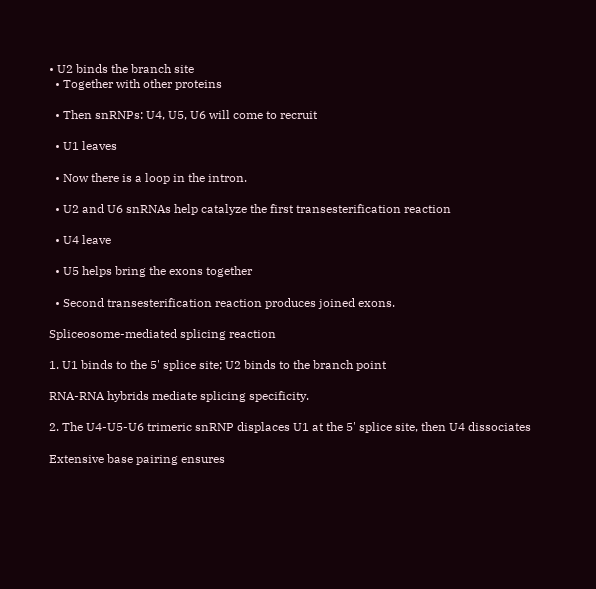• U2 binds the branch site
  • Together with other proteins

  • Then snRNPs: U4, U5, U6 will come to recruit

  • U1 leaves

  • Now there is a loop in the intron.

  • U2 and U6 snRNAs help catalyze the first transesterification reaction

  • U4 leave

  • U5 helps bring the exons together

  • Second transesterification reaction produces joined exons.

Spliceosome-mediated splicing reaction

1. U1 binds to the 5' splice site; U2 binds to the branch point

RNA-RNA hybrids mediate splicing specificity.

2. The U4-U5-U6 trimeric snRNP displaces U1 at the 5' splice site, then U4 dissociates

Extensive base pairing ensures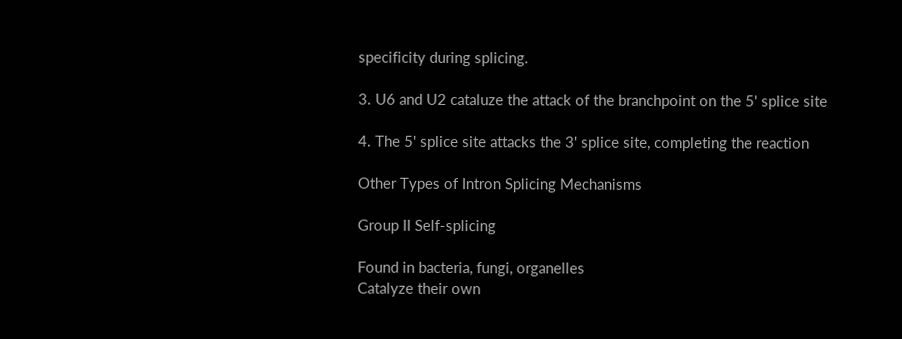specificity during splicing.

3. U6 and U2 cataluze the attack of the branchpoint on the 5' splice site

4. The 5' splice site attacks the 3' splice site, completing the reaction

Other Types of Intron Splicing Mechanisms

Group II Self-splicing

Found in bacteria, fungi, organelles
Catalyze their own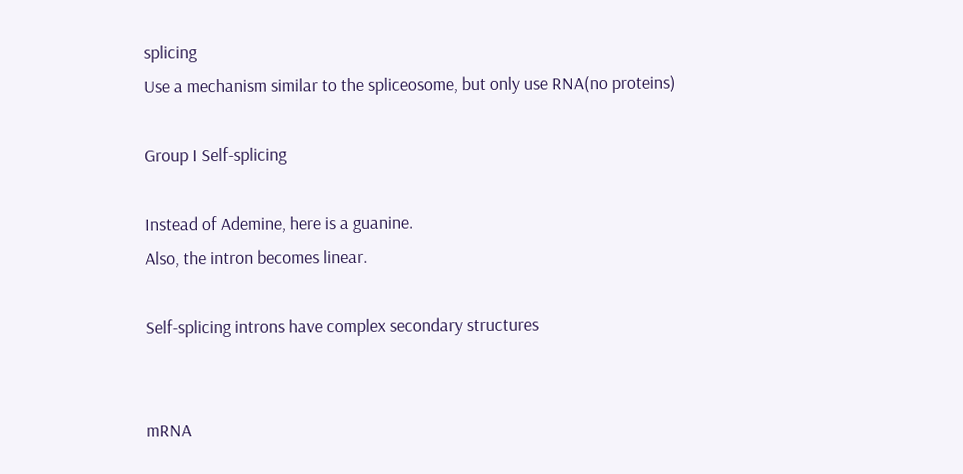splicing
Use a mechanism similar to the spliceosome, but only use RNA(no proteins)

Group I Self-splicing

Instead of Ademine, here is a guanine.
Also, the intron becomes linear.

Self-splicing introns have complex secondary structures


mRNA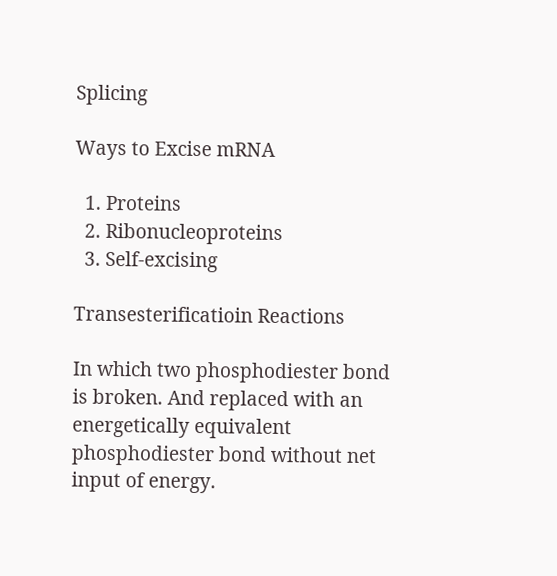Splicing

Ways to Excise mRNA

  1. Proteins
  2. Ribonucleoproteins
  3. Self-excising

Transesterificatioin Reactions

In which two phosphodiester bond is broken. And replaced with an energetically equivalent phosphodiester bond without net input of energy.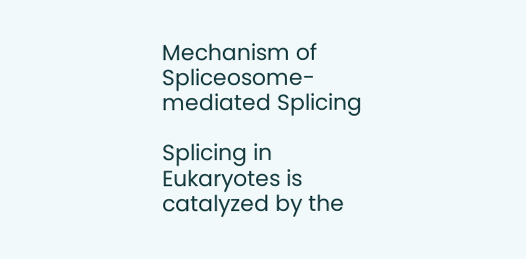Mechanism of Spliceosome-mediated Splicing

Splicing in Eukaryotes is catalyzed by the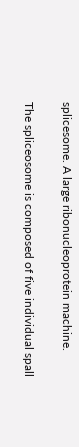splicesome. A large ribonucleoprotein machine.

The spliceosome is composed of five individual spall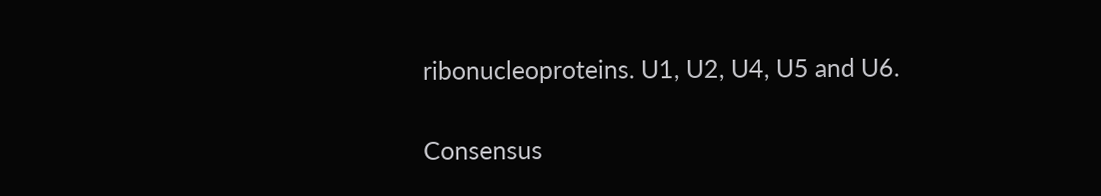ribonucleoproteins. U1, U2, U4, U5 and U6.

Consensus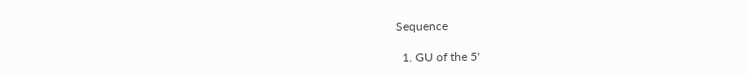Sequence

  1. GU of the 5'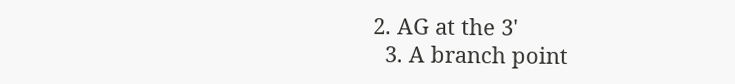2. AG at the 3'
  3. A branch point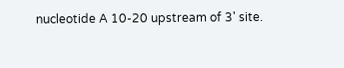nucleotide A 10-20 upstream of 3' site.